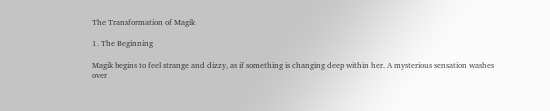The Transformation of Magik

1. The Beginning

Magik begins to feel strange and dizzy, as if something is changing deep within her. A mysterious sensation washes over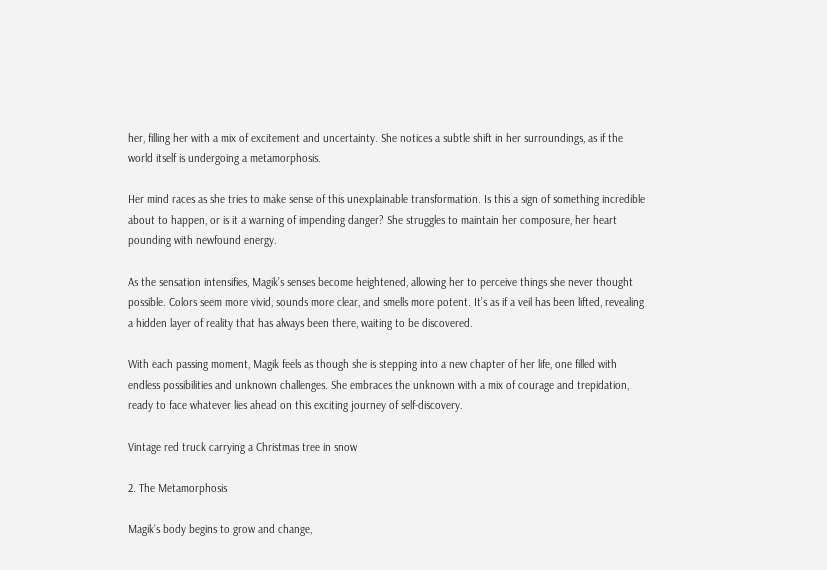her, filling her with a mix of excitement and uncertainty. She notices a subtle shift in her surroundings, as if the world itself is undergoing a metamorphosis.

Her mind races as she tries to make sense of this unexplainable transformation. Is this a sign of something incredible about to happen, or is it a warning of impending danger? She struggles to maintain her composure, her heart pounding with newfound energy.

As the sensation intensifies, Magik’s senses become heightened, allowing her to perceive things she never thought possible. Colors seem more vivid, sounds more clear, and smells more potent. It’s as if a veil has been lifted, revealing a hidden layer of reality that has always been there, waiting to be discovered.

With each passing moment, Magik feels as though she is stepping into a new chapter of her life, one filled with endless possibilities and unknown challenges. She embraces the unknown with a mix of courage and trepidation, ready to face whatever lies ahead on this exciting journey of self-discovery.

Vintage red truck carrying a Christmas tree in snow

2. The Metamorphosis

Magik’s body begins to grow and change,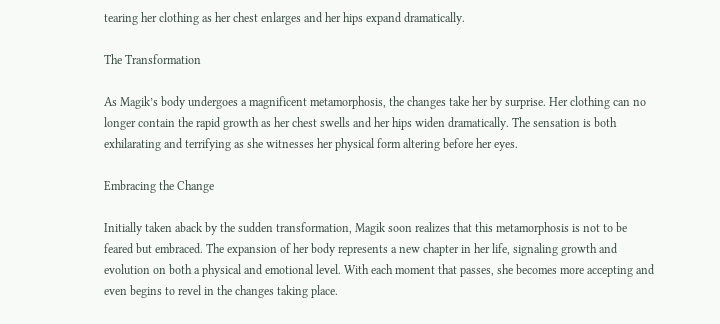tearing her clothing as her chest enlarges and her hips expand dramatically.

The Transformation

As Magik’s body undergoes a magnificent metamorphosis, the changes take her by surprise. Her clothing can no longer contain the rapid growth as her chest swells and her hips widen dramatically. The sensation is both exhilarating and terrifying as she witnesses her physical form altering before her eyes.

Embracing the Change

Initially taken aback by the sudden transformation, Magik soon realizes that this metamorphosis is not to be feared but embraced. The expansion of her body represents a new chapter in her life, signaling growth and evolution on both a physical and emotional level. With each moment that passes, she becomes more accepting and even begins to revel in the changes taking place.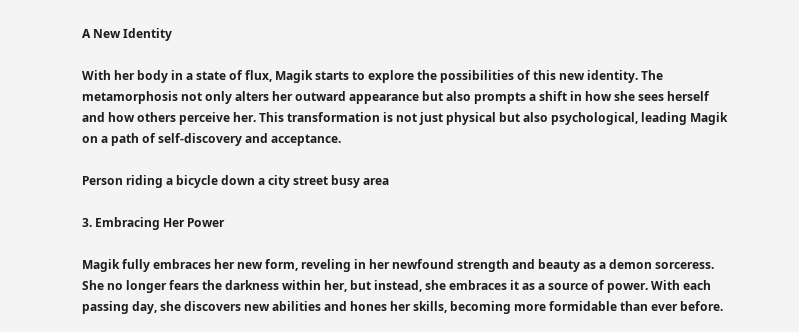A New Identity

With her body in a state of flux, Magik starts to explore the possibilities of this new identity. The metamorphosis not only alters her outward appearance but also prompts a shift in how she sees herself and how others perceive her. This transformation is not just physical but also psychological, leading Magik on a path of self-discovery and acceptance.

Person riding a bicycle down a city street busy area

3. Embracing Her Power

Magik fully embraces her new form, reveling in her newfound strength and beauty as a demon sorceress. She no longer fears the darkness within her, but instead, she embraces it as a source of power. With each passing day, she discovers new abilities and hones her skills, becoming more formidable than ever before.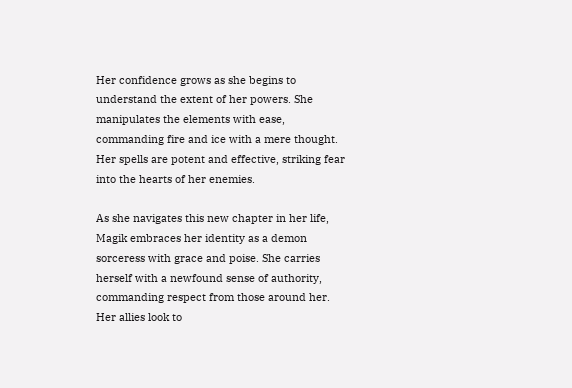Her confidence grows as she begins to understand the extent of her powers. She manipulates the elements with ease, commanding fire and ice with a mere thought. Her spells are potent and effective, striking fear into the hearts of her enemies.

As she navigates this new chapter in her life, Magik embraces her identity as a demon sorceress with grace and poise. She carries herself with a newfound sense of authority, commanding respect from those around her. Her allies look to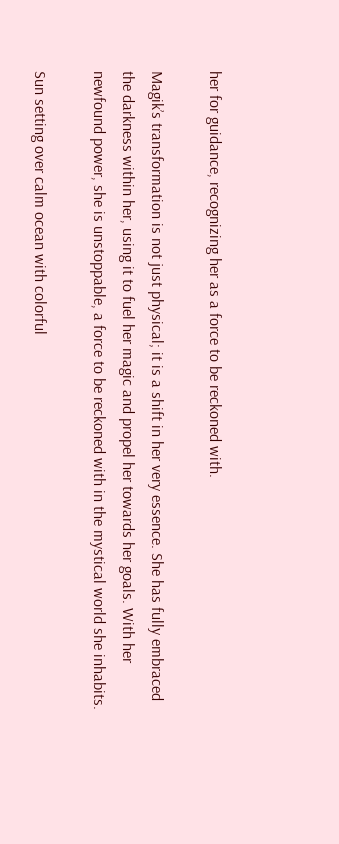her for guidance, recognizing her as a force to be reckoned with.

Magik’s transformation is not just physical; it is a shift in her very essence. She has fully embraced the darkness within her, using it to fuel her magic and propel her towards her goals. With her newfound power, she is unstoppable, a force to be reckoned with in the mystical world she inhabits.

Sun setting over calm ocean with colorful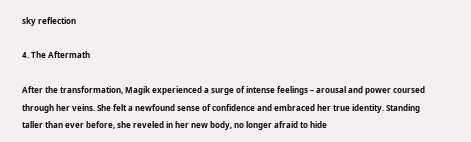sky reflection

4. The Aftermath

After the transformation, Magik experienced a surge of intense feelings – arousal and power coursed through her veins. She felt a newfound sense of confidence and embraced her true identity. Standing taller than ever before, she reveled in her new body, no longer afraid to hide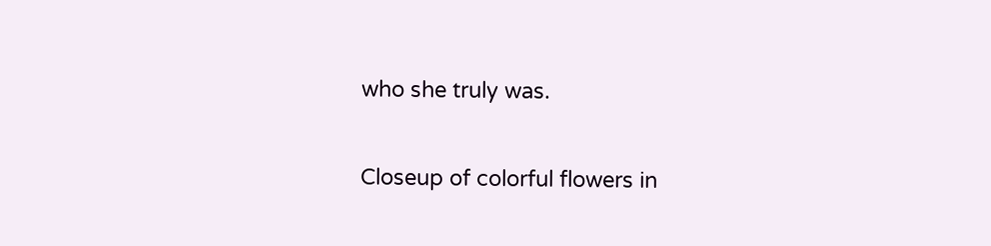who she truly was.

Closeup of colorful flowers in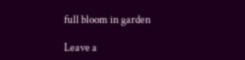full bloom in garden

Leave a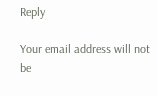Reply

Your email address will not be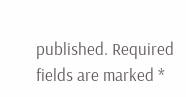published. Required fields are marked *